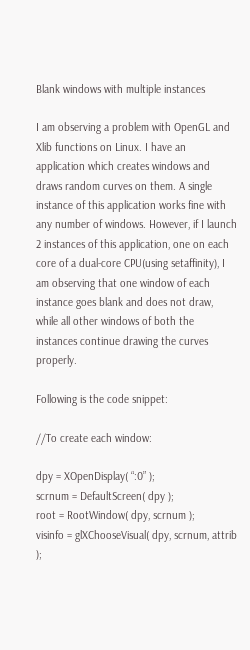Blank windows with multiple instances

I am observing a problem with OpenGL and Xlib functions on Linux. I have an application which creates windows and draws random curves on them. A single instance of this application works fine with any number of windows. However, if I launch 2 instances of this application, one on each core of a dual-core CPU(using setaffinity), I am observing that one window of each instance goes blank and does not draw, while all other windows of both the instances continue drawing the curves properly.

Following is the code snippet:

//To create each window:

dpy = XOpenDisplay( “:0” );
scrnum = DefaultScreen( dpy );
root = RootWindow( dpy, scrnum );
visinfo = glXChooseVisual( dpy, scrnum, attrib );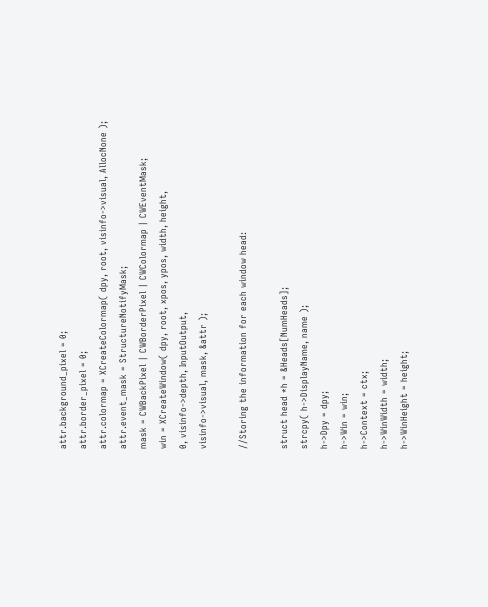attr.background_pixel = 0;
attr.border_pixel = 0;
attr.colormap = XCreateColormap( dpy, root, visinfo->visual, AllocNone );
attr.event_mask = StructureNotifyMask;
mask = CWBackPixel | CWBorderPixel | CWColormap | CWEventMask;
win = XCreateWindow( dpy, root, xpos, ypos, width, height,
0, visinfo->depth, InputOutput,
visinfo->visual, mask, &attr );

//Storing the information for each window head:

struct head *h = &Heads[NumHeads];
strcpy( h->DisplayName, name );
h->Dpy = dpy;
h->Win = win;
h->Context = ctx;
h->WinWidth = width;
h->WinHeight = height;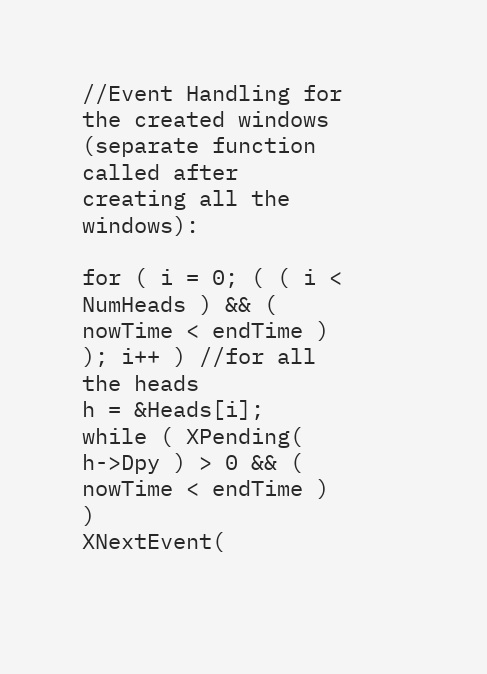//Event Handling for the created windows (separate function called after creating all the windows):

for ( i = 0; ( ( i < NumHeads ) && ( nowTime < endTime ) ); i++ ) //for all the heads
h = &Heads[i];
while ( XPending( h->Dpy ) > 0 && ( nowTime < endTime ) )
XNextEvent(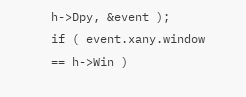h->Dpy, &event );
if ( event.xany.window == h->Win )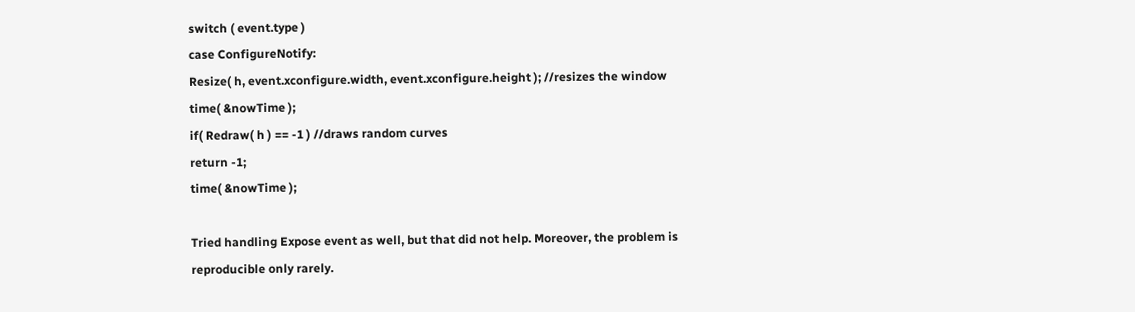switch ( event.type )
case ConfigureNotify:
Resize( h, event.xconfigure.width, event.xconfigure.height ); //resizes the window
time( &nowTime );
if( Redraw( h ) == -1 ) //draws random curves
return -1;
time( &nowTime );

Tried handling Expose event as well, but that did not help. Moreover, the problem is reproducible only rarely.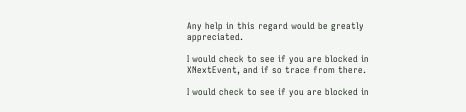Any help in this regard would be greatly appreciated.

I would check to see if you are blocked in XNextEvent, and if so trace from there.

I would check to see if you are blocked in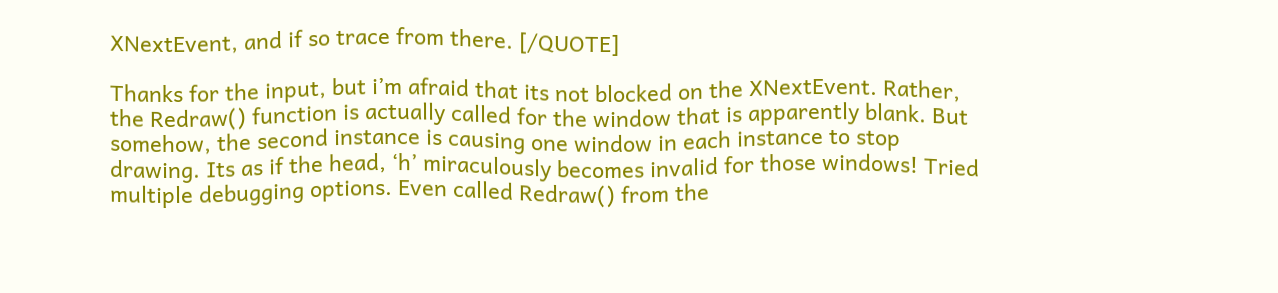XNextEvent, and if so trace from there. [/QUOTE]

Thanks for the input, but i’m afraid that its not blocked on the XNextEvent. Rather, the Redraw() function is actually called for the window that is apparently blank. But somehow, the second instance is causing one window in each instance to stop drawing. Its as if the head, ‘h’ miraculously becomes invalid for those windows! Tried multiple debugging options. Even called Redraw() from the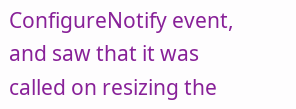ConfigureNotify event, and saw that it was called on resizing the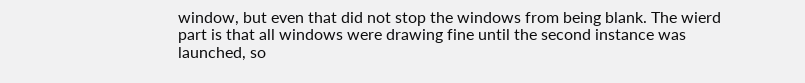window, but even that did not stop the windows from being blank. The wierd part is that all windows were drawing fine until the second instance was launched, so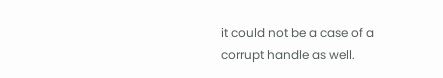it could not be a case of a corrupt handle as well.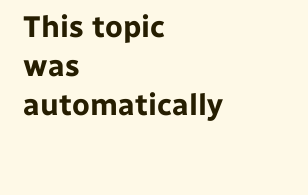This topic was automatically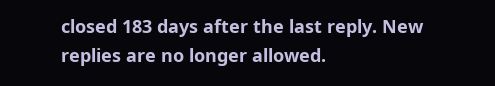closed 183 days after the last reply. New replies are no longer allowed.